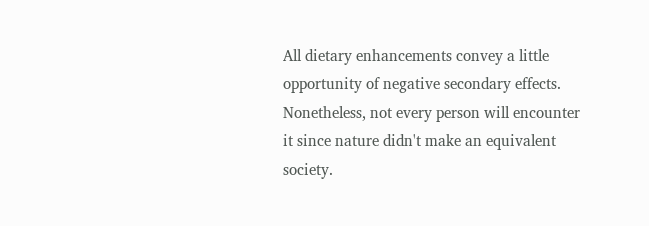All dietary enhancements convey a little opportunity of negative secondary effects. Nonetheless, not every person will encounter it since nature didn't make an equivalent society.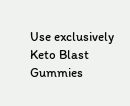Use exclusively Keto Blast Gummies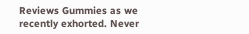Reviews Gummies as we recently exhorted. Never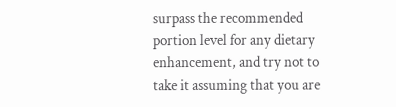surpass the recommended portion level for any dietary enhancement, and try not to take it assuming that you are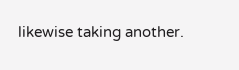likewise taking another.